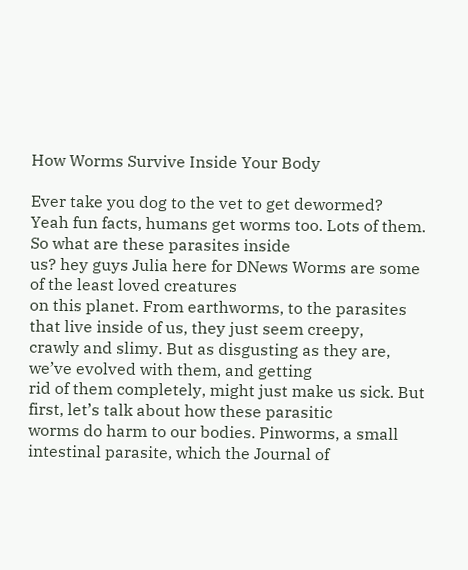How Worms Survive Inside Your Body

Ever take you dog to the vet to get dewormed?
Yeah fun facts, humans get worms too. Lots of them. So what are these parasites inside
us? hey guys Julia here for DNews Worms are some of the least loved creatures
on this planet. From earthworms, to the parasites that live inside of us, they just seem creepy,
crawly and slimy. But as disgusting as they are, we’ve evolved with them, and getting
rid of them completely, might just make us sick. But first, let’s talk about how these parasitic
worms do harm to our bodies. Pinworms, a small intestinal parasite, which the Journal of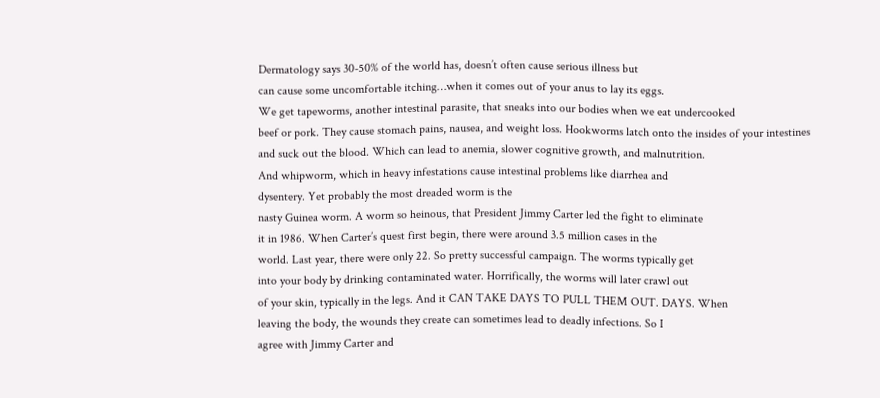Dermatology says 30-50% of the world has, doesn’t often cause serious illness but
can cause some uncomfortable itching…when it comes out of your anus to lay its eggs.
We get tapeworms, another intestinal parasite, that sneaks into our bodies when we eat undercooked
beef or pork. They cause stomach pains, nausea, and weight loss. Hookworms latch onto the insides of your intestines
and suck out the blood. Which can lead to anemia, slower cognitive growth, and malnutrition.
And whipworm, which in heavy infestations cause intestinal problems like diarrhea and
dysentery. Yet probably the most dreaded worm is the
nasty Guinea worm. A worm so heinous, that President Jimmy Carter led the fight to eliminate
it in 1986. When Carter’s quest first begin, there were around 3.5 million cases in the
world. Last year, there were only 22. So pretty successful campaign. The worms typically get
into your body by drinking contaminated water. Horrifically, the worms will later crawl out
of your skin, typically in the legs. And it CAN TAKE DAYS TO PULL THEM OUT. DAYS. When
leaving the body, the wounds they create can sometimes lead to deadly infections. So I
agree with Jimmy Carter and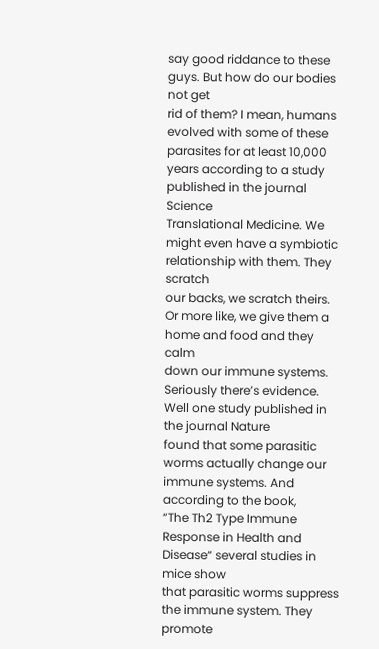say good riddance to these guys. But how do our bodies not get
rid of them? I mean, humans evolved with some of these
parasites for at least 10,000 years according to a study published in the journal Science
Translational Medicine. We might even have a symbiotic relationship with them. They scratch
our backs, we scratch theirs. Or more like, we give them a home and food and they calm
down our immune systems. Seriously there’s evidence. Well one study published in the journal Nature
found that some parasitic worms actually change our immune systems. And according to the book,
“The Th2 Type Immune Response in Health and Disease“ several studies in mice show
that parasitic worms suppress the immune system. They promote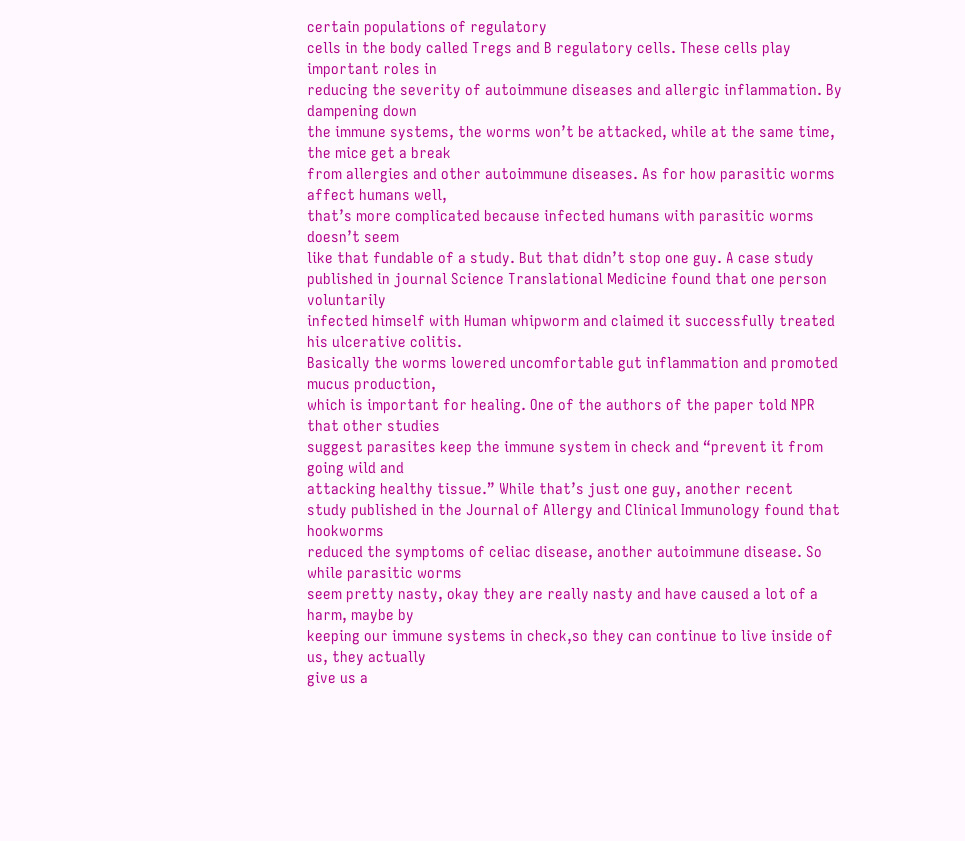certain populations of regulatory
cells in the body called Tregs and B regulatory cells. These cells play important roles in
reducing the severity of autoimmune diseases and allergic inflammation. By dampening down
the immune systems, the worms won’t be attacked, while at the same time, the mice get a break
from allergies and other autoimmune diseases. As for how parasitic worms affect humans well,
that’s more complicated because infected humans with parasitic worms doesn’t seem
like that fundable of a study. But that didn’t stop one guy. A case study
published in journal Science Translational Medicine found that one person voluntarily
infected himself with Human whipworm and claimed it successfully treated his ulcerative colitis.
Basically the worms lowered uncomfortable gut inflammation and promoted mucus production,
which is important for healing. One of the authors of the paper told NPR that other studies
suggest parasites keep the immune system in check and “prevent it from going wild and
attacking healthy tissue.” While that’s just one guy, another recent
study published in the Journal of Allergy and Clinical Immunology found that hookworms
reduced the symptoms of celiac disease, another autoimmune disease. So while parasitic worms
seem pretty nasty, okay they are really nasty and have caused a lot of a harm, maybe by
keeping our immune systems in check,so they can continue to live inside of us, they actually
give us a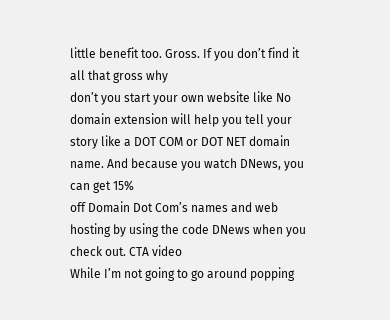little benefit too. Gross. If you don’t find it all that gross why
don’t you start your own website like No domain extension will help you tell your
story like a DOT COM or DOT NET domain name. And because you watch DNews, you can get 15%
off Domain Dot Com’s names and web hosting by using the code DNews when you check out. CTA video
While I’m not going to go around popping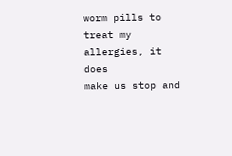worm pills to treat my allergies, it does
make us stop and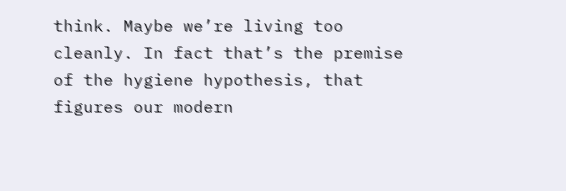think. Maybe we’re living too cleanly. In fact that’s the premise
of the hygiene hypothesis, that figures our modern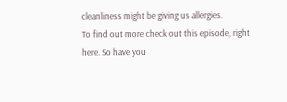cleanliness might be giving us allergies.
To find out more check out this episode, right here. So have you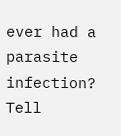ever had a parasite infection?
Tell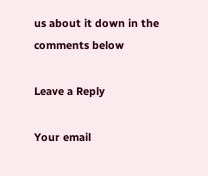us about it down in the comments below

Leave a Reply

Your email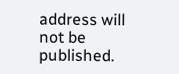address will not be published.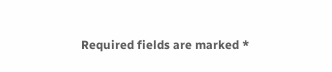Required fields are marked *